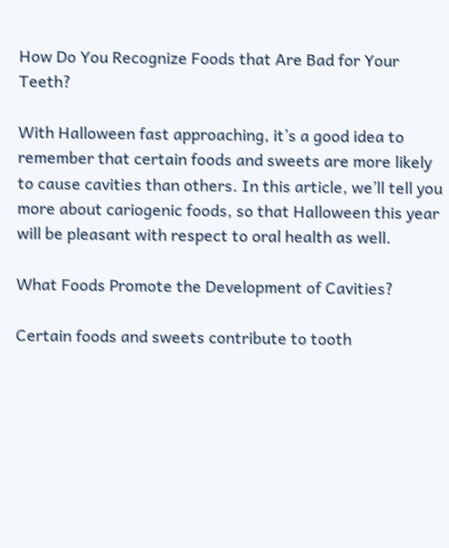How Do You Recognize Foods that Are Bad for Your Teeth?

With Halloween fast approaching, it’s a good idea to remember that certain foods and sweets are more likely to cause cavities than others. In this article, we’ll tell you more about cariogenic foods, so that Halloween this year will be pleasant with respect to oral health as well.

What Foods Promote the Development of Cavities?

Certain foods and sweets contribute to tooth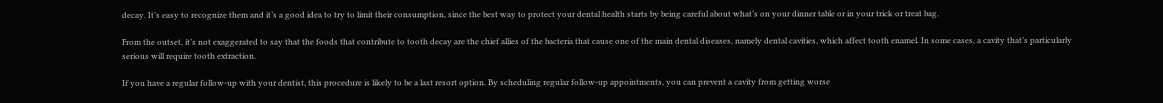decay. It’s easy to recognize them and it’s a good idea to try to limit their consumption, since the best way to protect your dental health starts by being careful about what’s on your dinner table or in your trick or treat bag.

From the outset, it’s not exaggerated to say that the foods that contribute to tooth decay are the chief allies of the bacteria that cause one of the main dental diseases, namely dental cavities, which affect tooth enamel. In some cases, a cavity that’s particularly serious will require tooth extraction.

If you have a regular follow-up with your dentist, this procedure is likely to be a last resort option. By scheduling regular follow-up appointments, you can prevent a cavity from getting worse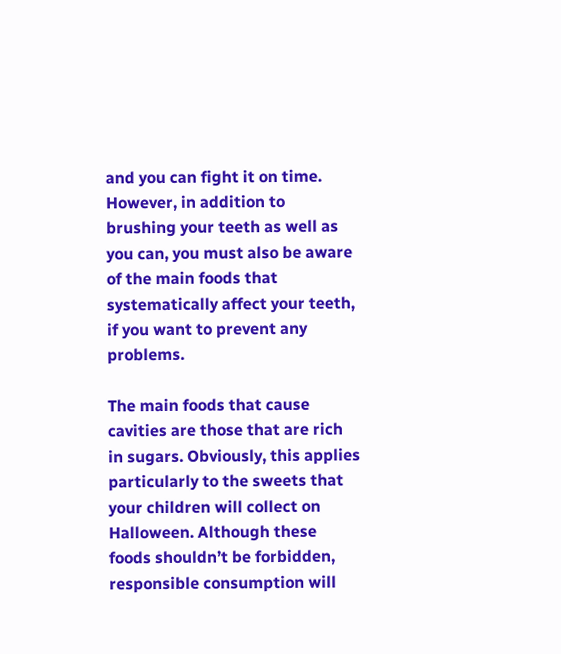and you can fight it on time. However, in addition to brushing your teeth as well as you can, you must also be aware of the main foods that systematically affect your teeth, if you want to prevent any problems.

The main foods that cause cavities are those that are rich in sugars. Obviously, this applies particularly to the sweets that your children will collect on Halloween. Although these foods shouldn’t be forbidden, responsible consumption will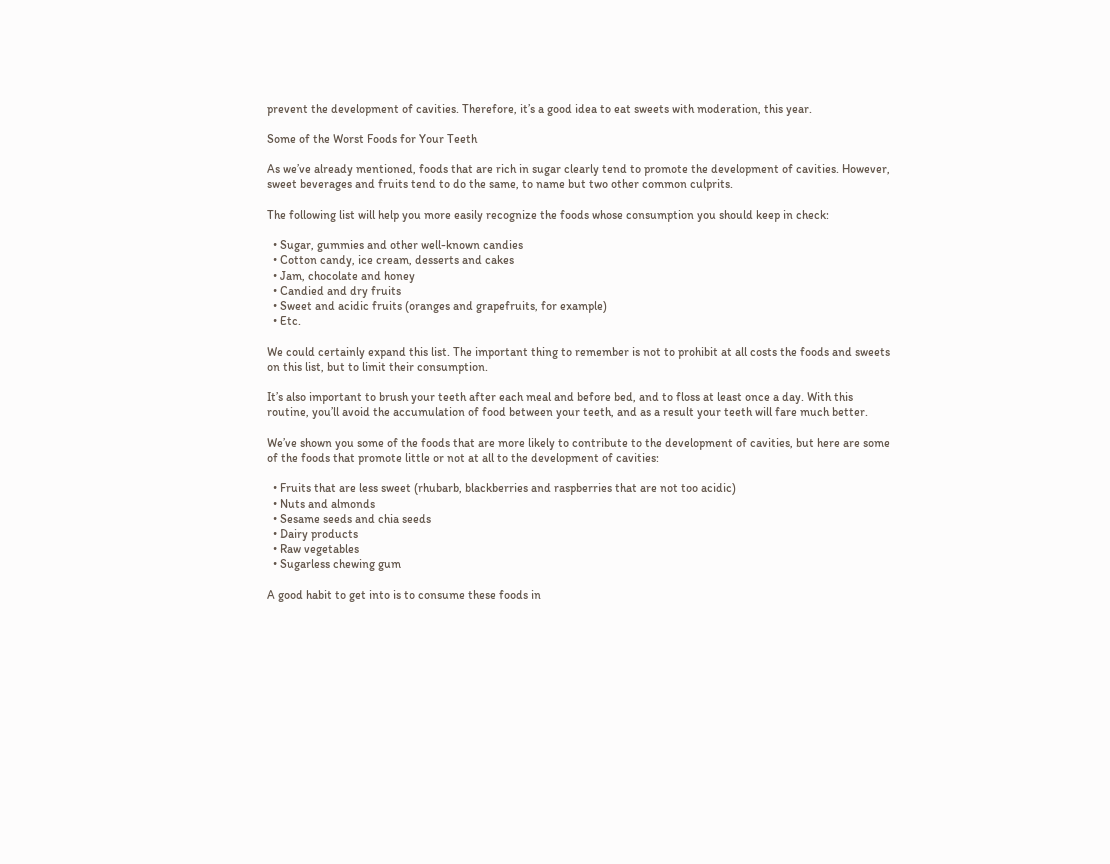prevent the development of cavities. Therefore, it’s a good idea to eat sweets with moderation, this year.

Some of the Worst Foods for Your Teeth

As we’ve already mentioned, foods that are rich in sugar clearly tend to promote the development of cavities. However, sweet beverages and fruits tend to do the same, to name but two other common culprits.

The following list will help you more easily recognize the foods whose consumption you should keep in check:

  • Sugar, gummies and other well-known candies
  • Cotton candy, ice cream, desserts and cakes
  • Jam, chocolate and honey
  • Candied and dry fruits
  • Sweet and acidic fruits (oranges and grapefruits, for example)
  • Etc.

We could certainly expand this list. The important thing to remember is not to prohibit at all costs the foods and sweets on this list, but to limit their consumption.

It’s also important to brush your teeth after each meal and before bed, and to floss at least once a day. With this routine, you’ll avoid the accumulation of food between your teeth, and as a result your teeth will fare much better.

We’ve shown you some of the foods that are more likely to contribute to the development of cavities, but here are some of the foods that promote little or not at all to the development of cavities:

  • Fruits that are less sweet (rhubarb, blackberries and raspberries that are not too acidic)
  • Nuts and almonds
  • Sesame seeds and chia seeds
  • Dairy products
  • Raw vegetables
  • Sugarless chewing gum

A good habit to get into is to consume these foods in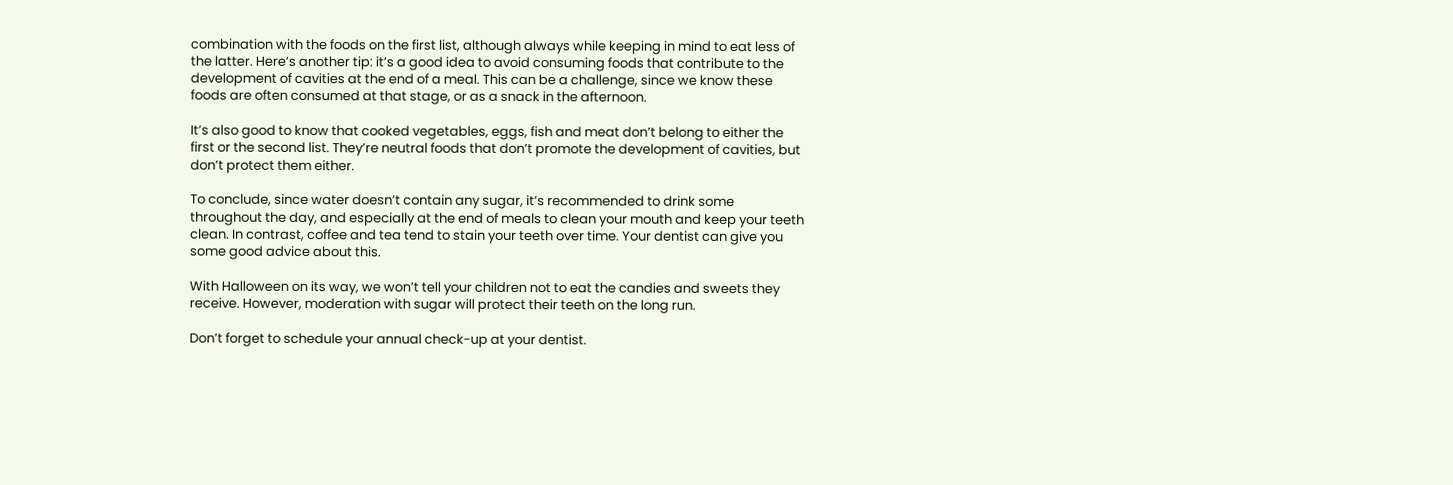combination with the foods on the first list, although always while keeping in mind to eat less of the latter. Here’s another tip: it’s a good idea to avoid consuming foods that contribute to the development of cavities at the end of a meal. This can be a challenge, since we know these foods are often consumed at that stage, or as a snack in the afternoon.

It’s also good to know that cooked vegetables, eggs, fish and meat don’t belong to either the first or the second list. They’re neutral foods that don’t promote the development of cavities, but don’t protect them either.

To conclude, since water doesn’t contain any sugar, it’s recommended to drink some throughout the day, and especially at the end of meals to clean your mouth and keep your teeth clean. In contrast, coffee and tea tend to stain your teeth over time. Your dentist can give you some good advice about this.

With Halloween on its way, we won’t tell your children not to eat the candies and sweets they receive. However, moderation with sugar will protect their teeth on the long run.

Don’t forget to schedule your annual check-up at your dentist.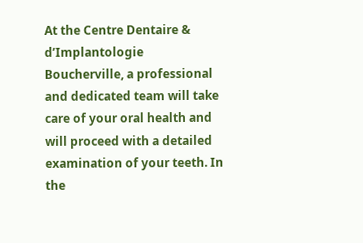At the Centre Dentaire & d’Implantologie Boucherville, a professional and dedicated team will take care of your oral health and will proceed with a detailed examination of your teeth. In the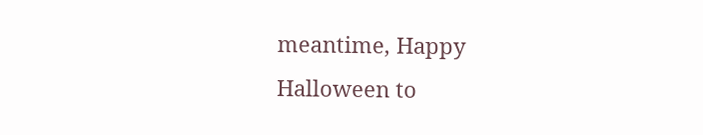meantime, Happy Halloween to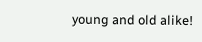young and old alike!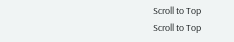Scroll to Top
Scroll to Top